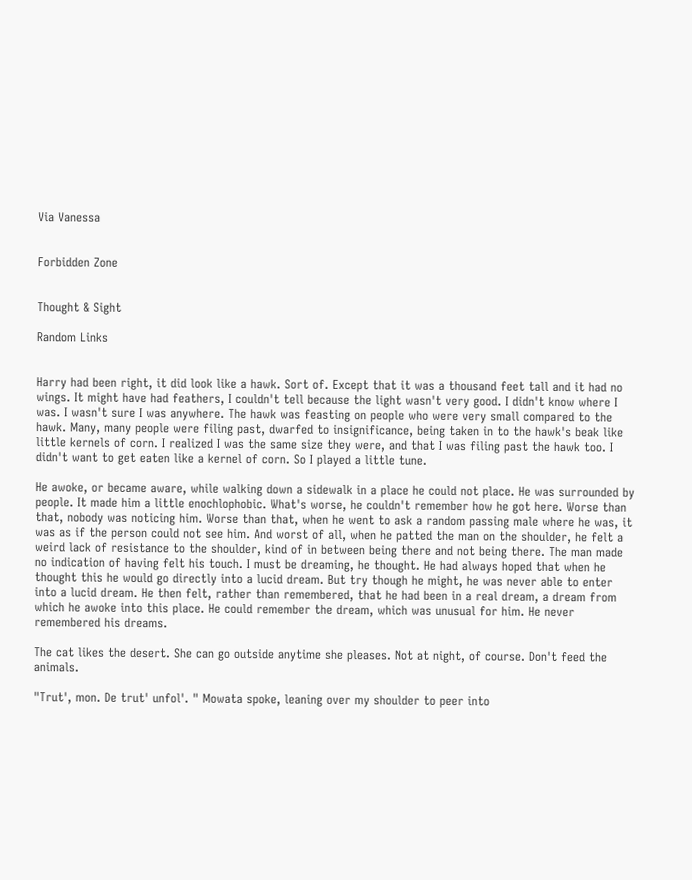Via Vanessa


Forbidden Zone


Thought & Sight

Random Links


Harry had been right, it did look like a hawk. Sort of. Except that it was a thousand feet tall and it had no wings. It might have had feathers, I couldn't tell because the light wasn't very good. I didn't know where I was. I wasn't sure I was anywhere. The hawk was feasting on people who were very small compared to the hawk. Many, many people were filing past, dwarfed to insignificance, being taken in to the hawk's beak like little kernels of corn. I realized I was the same size they were, and that I was filing past the hawk too. I didn't want to get eaten like a kernel of corn. So I played a little tune.

He awoke, or became aware, while walking down a sidewalk in a place he could not place. He was surrounded by people. It made him a little enochlophobic. What's worse, he couldn't remember how he got here. Worse than that, nobody was noticing him. Worse than that, when he went to ask a random passing male where he was, it was as if the person could not see him. And worst of all, when he patted the man on the shoulder, he felt a weird lack of resistance to the shoulder, kind of in between being there and not being there. The man made no indication of having felt his touch. I must be dreaming, he thought. He had always hoped that when he thought this he would go directly into a lucid dream. But try though he might, he was never able to enter into a lucid dream. He then felt, rather than remembered, that he had been in a real dream, a dream from which he awoke into this place. He could remember the dream, which was unusual for him. He never remembered his dreams.

The cat likes the desert. She can go outside anytime she pleases. Not at night, of course. Don't feed the animals.

"Trut', mon. De trut' unfol'. " Mowata spoke, leaning over my shoulder to peer into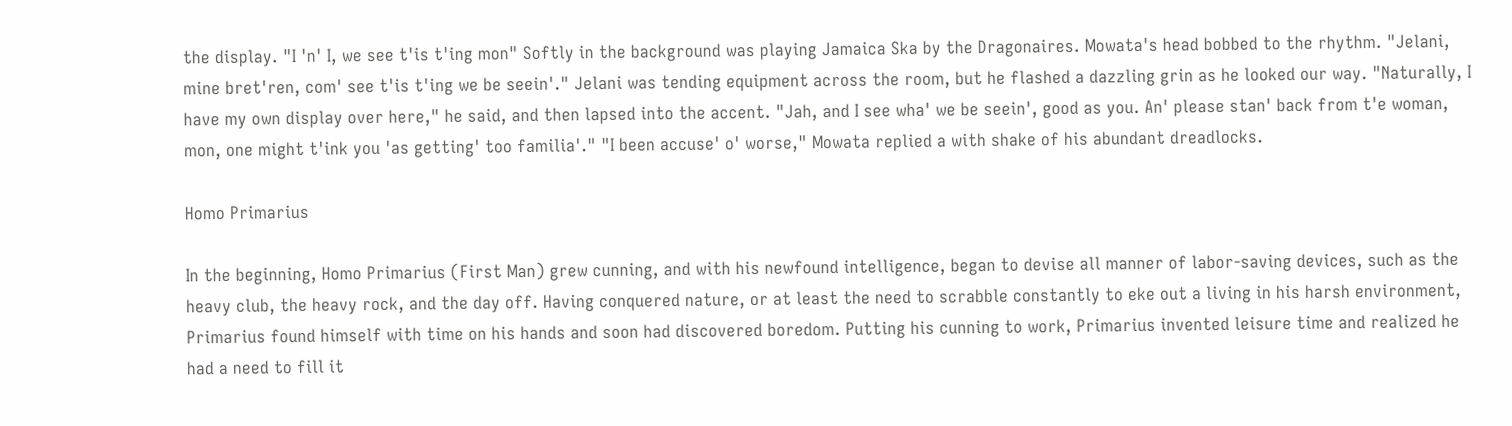the display. "I 'n' I, we see t'is t'ing mon" Softly in the background was playing Jamaica Ska by the Dragonaires. Mowata's head bobbed to the rhythm. "Jelani, mine bret'ren, com' see t'is t'ing we be seein'." Jelani was tending equipment across the room, but he flashed a dazzling grin as he looked our way. "Naturally, I have my own display over here," he said, and then lapsed into the accent. "Jah, and I see wha' we be seein', good as you. An' please stan' back from t'e woman, mon, one might t'ink you 'as getting' too familia'." "I been accuse' o' worse," Mowata replied a with shake of his abundant dreadlocks.

Homo Primarius

In the beginning, Homo Primarius (First Man) grew cunning, and with his newfound intelligence, began to devise all manner of labor-saving devices, such as the heavy club, the heavy rock, and the day off. Having conquered nature, or at least the need to scrabble constantly to eke out a living in his harsh environment, Primarius found himself with time on his hands and soon had discovered boredom. Putting his cunning to work, Primarius invented leisure time and realized he had a need to fill it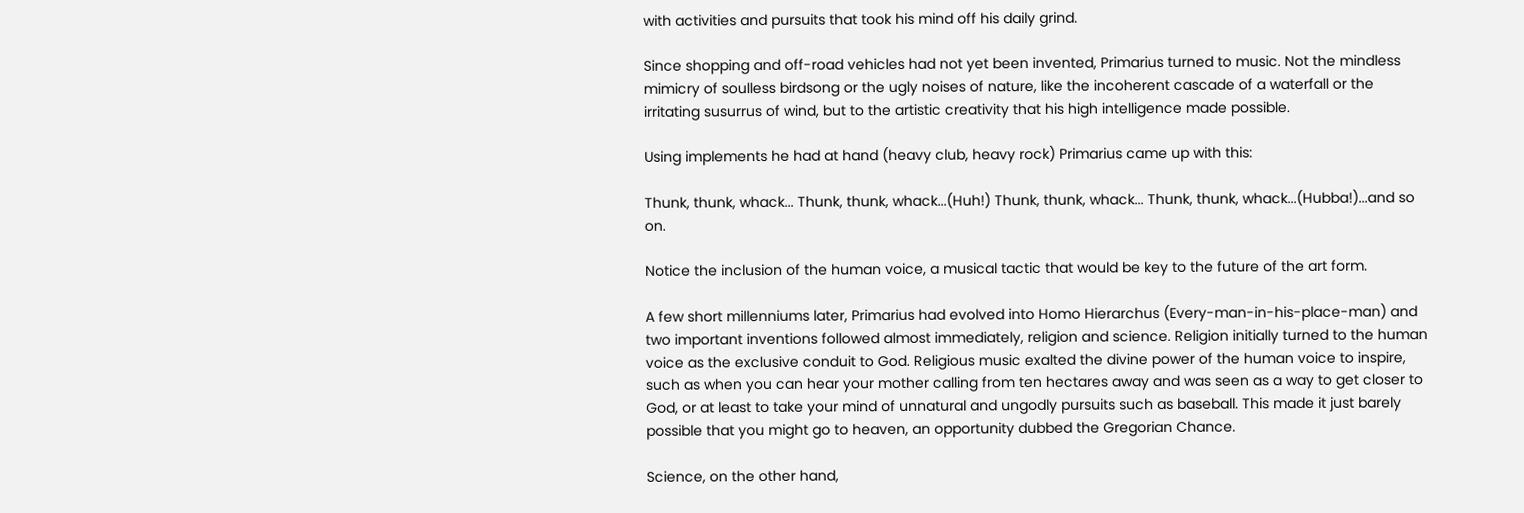with activities and pursuits that took his mind off his daily grind.

Since shopping and off-road vehicles had not yet been invented, Primarius turned to music. Not the mindless mimicry of soulless birdsong or the ugly noises of nature, like the incoherent cascade of a waterfall or the irritating susurrus of wind, but to the artistic creativity that his high intelligence made possible.

Using implements he had at hand (heavy club, heavy rock) Primarius came up with this:

Thunk, thunk, whack... Thunk, thunk, whack...(Huh!) Thunk, thunk, whack... Thunk, thunk, whack...(Hubba!)...and so on.

Notice the inclusion of the human voice, a musical tactic that would be key to the future of the art form.

A few short millenniums later, Primarius had evolved into Homo Hierarchus (Every-man-in-his-place-man) and two important inventions followed almost immediately, religion and science. Religion initially turned to the human voice as the exclusive conduit to God. Religious music exalted the divine power of the human voice to inspire, such as when you can hear your mother calling from ten hectares away and was seen as a way to get closer to God, or at least to take your mind of unnatural and ungodly pursuits such as baseball. This made it just barely possible that you might go to heaven, an opportunity dubbed the Gregorian Chance.

Science, on the other hand,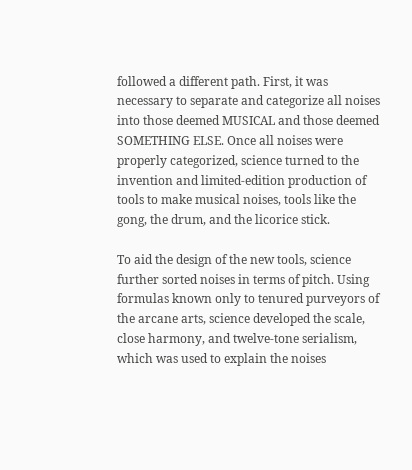followed a different path. First, it was necessary to separate and categorize all noises into those deemed MUSICAL and those deemed SOMETHING ELSE. Once all noises were properly categorized, science turned to the invention and limited-edition production of tools to make musical noises, tools like the gong, the drum, and the licorice stick.

To aid the design of the new tools, science further sorted noises in terms of pitch. Using formulas known only to tenured purveyors of the arcane arts, science developed the scale, close harmony, and twelve-tone serialism, which was used to explain the noises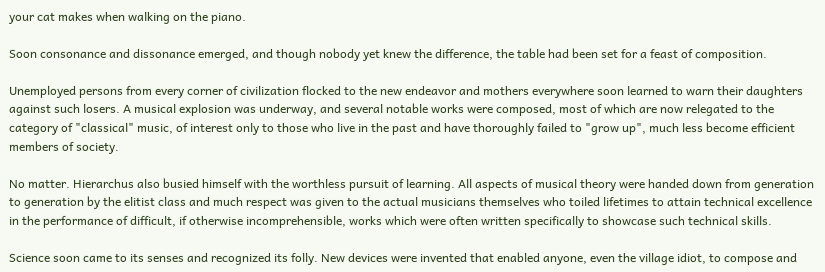your cat makes when walking on the piano.

Soon consonance and dissonance emerged, and though nobody yet knew the difference, the table had been set for a feast of composition.

Unemployed persons from every corner of civilization flocked to the new endeavor and mothers everywhere soon learned to warn their daughters against such losers. A musical explosion was underway, and several notable works were composed, most of which are now relegated to the category of "classical" music, of interest only to those who live in the past and have thoroughly failed to "grow up", much less become efficient members of society.

No matter. Hierarchus also busied himself with the worthless pursuit of learning. All aspects of musical theory were handed down from generation to generation by the elitist class and much respect was given to the actual musicians themselves who toiled lifetimes to attain technical excellence in the performance of difficult, if otherwise incomprehensible, works which were often written specifically to showcase such technical skills.

Science soon came to its senses and recognized its folly. New devices were invented that enabled anyone, even the village idiot, to compose and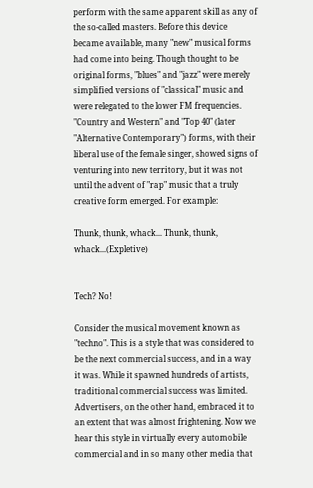perform with the same apparent skill as any of the so-called masters. Before this device became available, many "new" musical forms had come into being. Though thought to be original forms, "blues" and "jazz" were merely simplified versions of "classical" music and were relegated to the lower FM frequencies. "Country and Western" and "Top 40" (later "Alternative Contemporary") forms, with their liberal use of the female singer, showed signs of venturing into new territory, but it was not until the advent of "rap" music that a truly creative form emerged. For example:

Thunk, thunk, whack... Thunk, thunk, whack...(Expletive)


Tech? No!

Consider the musical movement known as "techno". This is a style that was considered to be the next commercial success, and in a way it was. While it spawned hundreds of artists, traditional commercial success was limited. Advertisers, on the other hand, embraced it to an extent that was almost frightening. Now we hear this style in virtually every automobile commercial and in so many other media that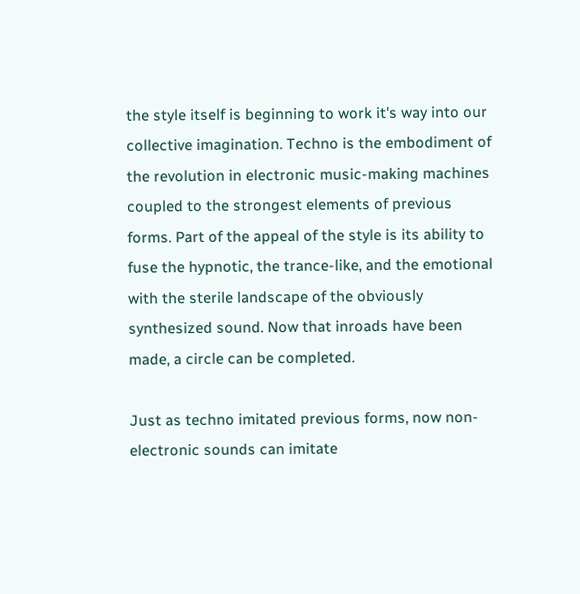the style itself is beginning to work it's way into our collective imagination. Techno is the embodiment of the revolution in electronic music-making machines coupled to the strongest elements of previous forms. Part of the appeal of the style is its ability to fuse the hypnotic, the trance-like, and the emotional with the sterile landscape of the obviously synthesized sound. Now that inroads have been made, a circle can be completed.

Just as techno imitated previous forms, now non-electronic sounds can imitate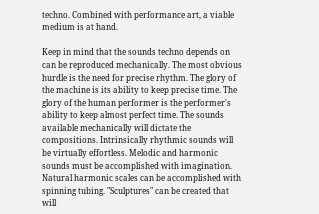techno. Combined with performance art, a viable medium is at hand.

Keep in mind that the sounds techno depends on can be reproduced mechanically. The most obvious hurdle is the need for precise rhythm. The glory of the machine is its ability to keep precise time. The glory of the human performer is the performer's ability to keep almost perfect time. The sounds available mechanically will dictate the compositions. Intrinsically rhythmic sounds will be virtually effortless. Melodic and harmonic sounds must be accomplished with imagination. Natural harmonic scales can be accomplished with spinning tubing. "Sculptures" can be created that will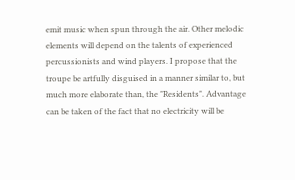emit music when spun through the air. Other melodic elements will depend on the talents of experienced percussionists and wind players. I propose that the troupe be artfully disguised in a manner similar to, but much more elaborate than, the "Residents". Advantage can be taken of the fact that no electricity will be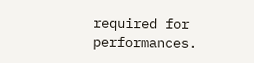required for performances.